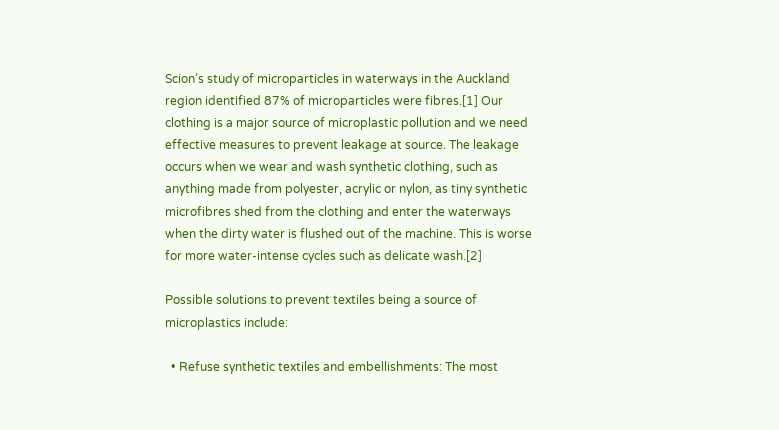Scion’s study of microparticles in waterways in the Auckland region identified 87% of microparticles were fibres.[1] Our clothing is a major source of microplastic pollution and we need effective measures to prevent leakage at source. The leakage occurs when we wear and wash synthetic clothing, such as anything made from polyester, acrylic or nylon, as tiny synthetic microfibres shed from the clothing and enter the waterways when the dirty water is flushed out of the machine. This is worse for more water-intense cycles such as delicate wash.[2]

Possible solutions to prevent textiles being a source of microplastics include:

  • Refuse synthetic textiles and embellishments: The most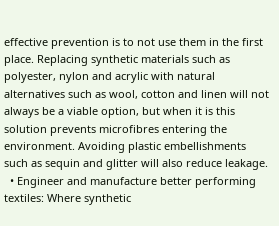effective prevention is to not use them in the first place. Replacing synthetic materials such as polyester, nylon and acrylic with natural alternatives such as wool, cotton and linen will not always be a viable option, but when it is this solution prevents microfibres entering the environment. Avoiding plastic embellishments such as sequin and glitter will also reduce leakage.
  • Engineer and manufacture better performing textiles: Where synthetic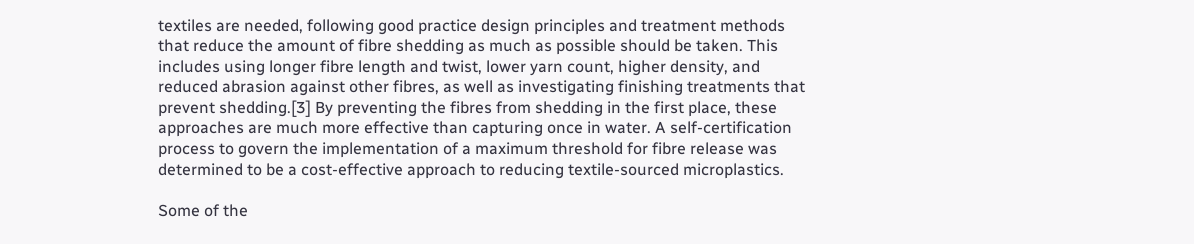textiles are needed, following good practice design principles and treatment methods that reduce the amount of fibre shedding as much as possible should be taken. This includes using longer fibre length and twist, lower yarn count, higher density, and reduced abrasion against other fibres, as well as investigating finishing treatments that prevent shedding.[3] By preventing the fibres from shedding in the first place, these approaches are much more effective than capturing once in water. A self-certification process to govern the implementation of a maximum threshold for fibre release was determined to be a cost-effective approach to reducing textile-sourced microplastics.

Some of the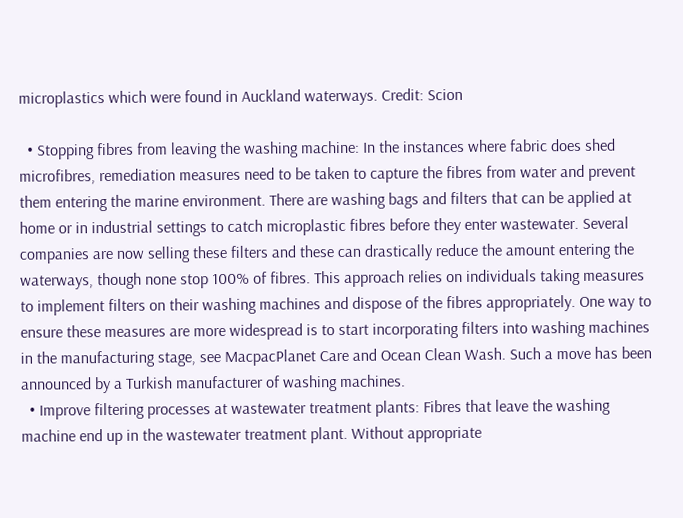microplastics which were found in Auckland waterways. Credit: Scion

  • Stopping fibres from leaving the washing machine: In the instances where fabric does shed microfibres, remediation measures need to be taken to capture the fibres from water and prevent them entering the marine environment. There are washing bags and filters that can be applied at home or in industrial settings to catch microplastic fibres before they enter wastewater. Several companies are now selling these filters and these can drastically reduce the amount entering the waterways, though none stop 100% of fibres. This approach relies on individuals taking measures to implement filters on their washing machines and dispose of the fibres appropriately. One way to ensure these measures are more widespread is to start incorporating filters into washing machines in the manufacturing stage, see MacpacPlanet Care and Ocean Clean Wash. Such a move has been announced by a Turkish manufacturer of washing machines.
  • Improve filtering processes at wastewater treatment plants: Fibres that leave the washing machine end up in the wastewater treatment plant. Without appropriate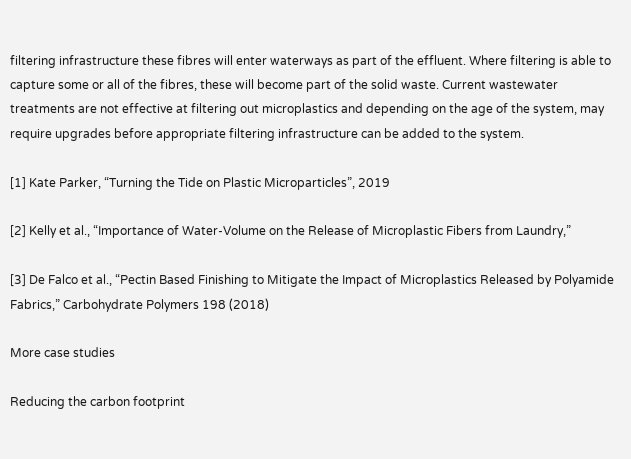filtering infrastructure these fibres will enter waterways as part of the effluent. Where filtering is able to capture some or all of the fibres, these will become part of the solid waste. Current wastewater treatments are not effective at filtering out microplastics and depending on the age of the system, may require upgrades before appropriate filtering infrastructure can be added to the system.

[1] Kate Parker, “Turning the Tide on Plastic Microparticles”, 2019

[2] Kelly et al., “Importance of Water-Volume on the Release of Microplastic Fibers from Laundry,”

[3] De Falco et al., “Pectin Based Finishing to Mitigate the Impact of Microplastics Released by Polyamide Fabrics,” Carbohydrate Polymers 198 (2018)

More case studies

Reducing the carbon footprint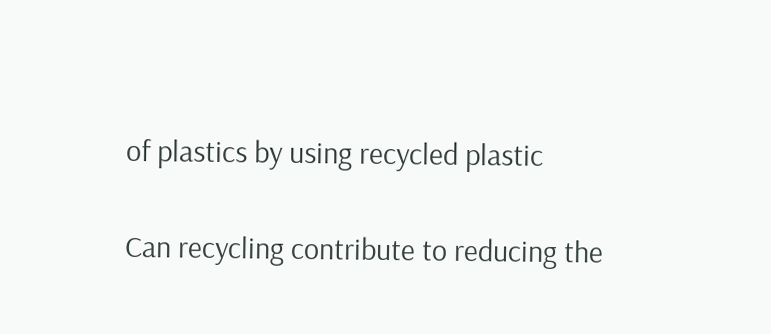of plastics by using recycled plastic

Can recycling contribute to reducing the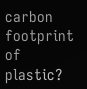carbon footprint of plastic?